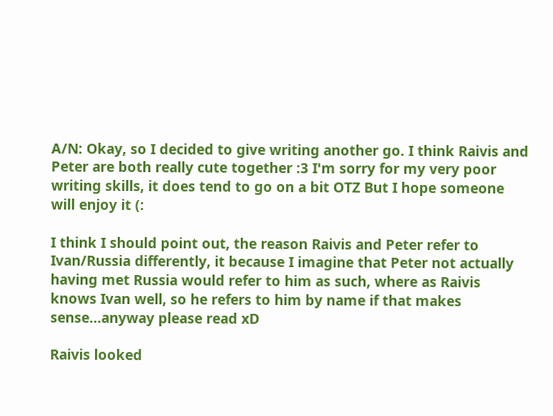A/N: Okay, so I decided to give writing another go. I think Raivis and Peter are both really cute together :3 I'm sorry for my very poor writing skills, it does tend to go on a bit OTZ But I hope someone will enjoy it (:

I think I should point out, the reason Raivis and Peter refer to Ivan/Russia differently, it because I imagine that Peter not actually having met Russia would refer to him as such, where as Raivis knows Ivan well, so he refers to him by name if that makes sense...anyway please read xD

Raivis looked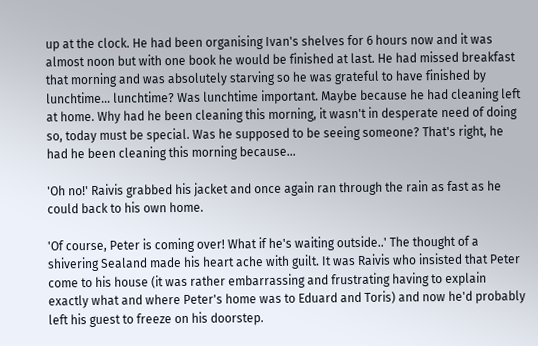up at the clock. He had been organising Ivan's shelves for 6 hours now and it was almost noon but with one book he would be finished at last. He had missed breakfast that morning and was absolutely starving so he was grateful to have finished by lunchtime... lunchtime? Was lunchtime important. Maybe because he had cleaning left at home. Why had he been cleaning this morning, it wasn't in desperate need of doing so, today must be special. Was he supposed to be seeing someone? That's right, he had he been cleaning this morning because...

'Oh no!' Raivis grabbed his jacket and once again ran through the rain as fast as he could back to his own home.

'Of course, Peter is coming over! What if he's waiting outside..' The thought of a shivering Sealand made his heart ache with guilt. It was Raivis who insisted that Peter come to his house (it was rather embarrassing and frustrating having to explain exactly what and where Peter's home was to Eduard and Toris) and now he'd probably left his guest to freeze on his doorstep.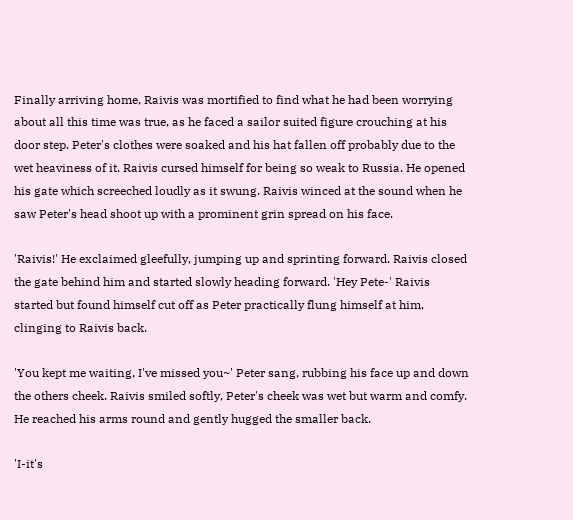Finally arriving home, Raivis was mortified to find what he had been worrying about all this time was true, as he faced a sailor suited figure crouching at his door step. Peter's clothes were soaked and his hat fallen off probably due to the wet heaviness of it. Raivis cursed himself for being so weak to Russia. He opened his gate which screeched loudly as it swung. Raivis winced at the sound when he saw Peter's head shoot up with a prominent grin spread on his face.

'Raivis!' He exclaimed gleefully, jumping up and sprinting forward. Raivis closed the gate behind him and started slowly heading forward. 'Hey Pete-' Raivis started but found himself cut off as Peter practically flung himself at him, clinging to Raivis back.

'You kept me waiting, I've missed you~' Peter sang, rubbing his face up and down the others cheek. Raivis smiled softly, Peter's cheek was wet but warm and comfy. He reached his arms round and gently hugged the smaller back.

'I-it's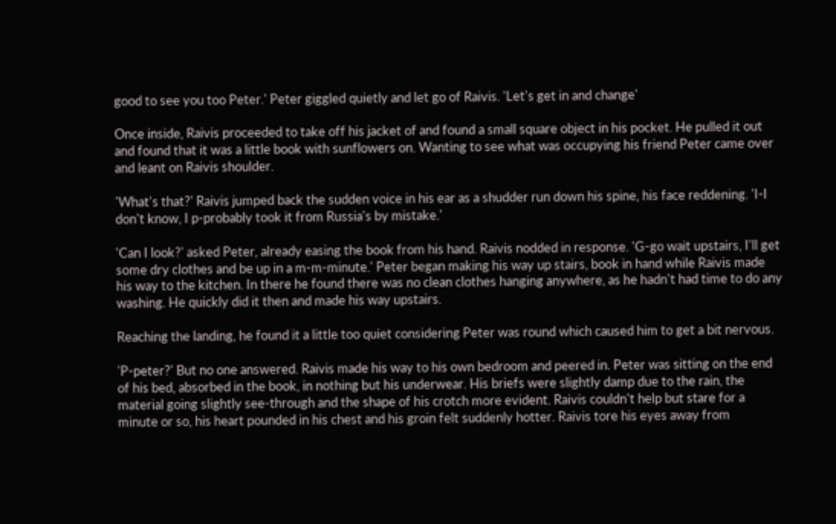good to see you too Peter.' Peter giggled quietly and let go of Raivis. 'Let's get in and change'

Once inside, Raivis proceeded to take off his jacket of and found a small square object in his pocket. He pulled it out and found that it was a little book with sunflowers on. Wanting to see what was occupying his friend Peter came over and leant on Raivis shoulder.

'What's that?' Raivis jumped back the sudden voice in his ear as a shudder run down his spine, his face reddening. 'I-I don't know, I p-probably took it from Russia's by mistake.'

'Can I look?' asked Peter, already easing the book from his hand. Raivis nodded in response. 'G-go wait upstairs, I'll get some dry clothes and be up in a m-m-minute.' Peter began making his way up stairs, book in hand while Raivis made his way to the kitchen. In there he found there was no clean clothes hanging anywhere, as he hadn't had time to do any washing. He quickly did it then and made his way upstairs.

Reaching the landing, he found it a little too quiet considering Peter was round which caused him to get a bit nervous.

'P-peter?' But no one answered. Raivis made his way to his own bedroom and peered in. Peter was sitting on the end of his bed, absorbed in the book, in nothing but his underwear. His briefs were slightly damp due to the rain, the material going slightly see-through and the shape of his crotch more evident. Raivis couldn't help but stare for a minute or so, his heart pounded in his chest and his groin felt suddenly hotter. Raivis tore his eyes away from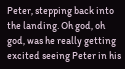Peter, stepping back into the landing. Oh god, oh god, was he really getting excited seeing Peter in his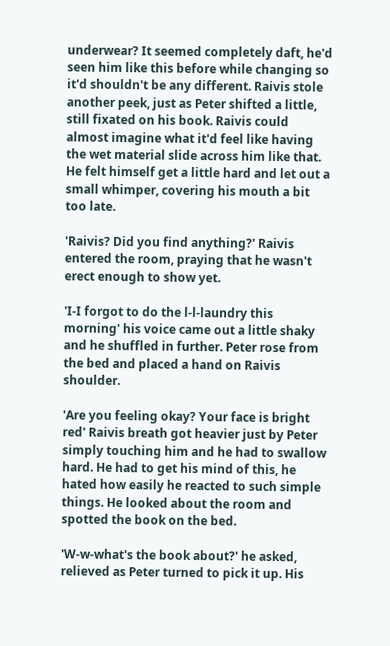underwear? It seemed completely daft, he'd seen him like this before while changing so it'd shouldn't be any different. Raivis stole another peek, just as Peter shifted a little, still fixated on his book. Raivis could almost imagine what it'd feel like having the wet material slide across him like that. He felt himself get a little hard and let out a small whimper, covering his mouth a bit too late.

'Raivis? Did you find anything?' Raivis entered the room, praying that he wasn't erect enough to show yet.

'I-I forgot to do the l-l-laundry this morning' his voice came out a little shaky and he shuffled in further. Peter rose from the bed and placed a hand on Raivis shoulder.

'Are you feeling okay? Your face is bright red' Raivis breath got heavier just by Peter simply touching him and he had to swallow hard. He had to get his mind of this, he hated how easily he reacted to such simple things. He looked about the room and spotted the book on the bed.

'W-w-what's the book about?' he asked, relieved as Peter turned to pick it up. His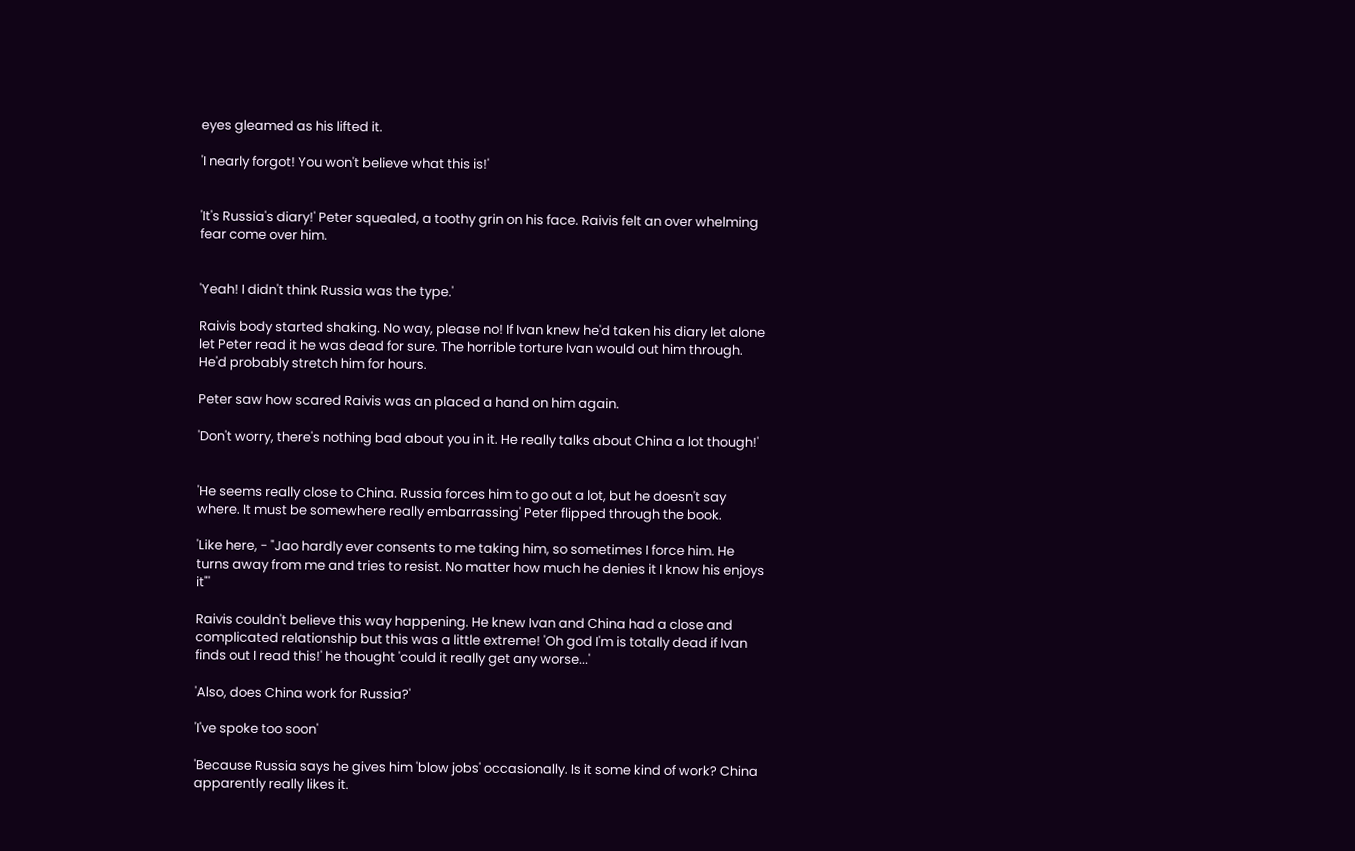eyes gleamed as his lifted it.

'I nearly forgot! You won't believe what this is!'


'It's Russia's diary!' Peter squealed, a toothy grin on his face. Raivis felt an over whelming fear come over him.


'Yeah! I didn't think Russia was the type.'

Raivis body started shaking. No way, please no! If Ivan knew he'd taken his diary let alone let Peter read it he was dead for sure. The horrible torture Ivan would out him through. He'd probably stretch him for hours.

Peter saw how scared Raivis was an placed a hand on him again.

'Don't worry, there's nothing bad about you in it. He really talks about China a lot though!'


'He seems really close to China. Russia forces him to go out a lot, but he doesn't say where. It must be somewhere really embarrassing' Peter flipped through the book.

'Like here, - "Jao hardly ever consents to me taking him, so sometimes I force him. He turns away from me and tries to resist. No matter how much he denies it I know his enjoys it"'

Raivis couldn't believe this way happening. He knew Ivan and China had a close and complicated relationship but this was a little extreme! 'Oh god I'm is totally dead if Ivan finds out I read this!' he thought 'could it really get any worse...'

'Also, does China work for Russia?'

'I've spoke too soon'

'Because Russia says he gives him 'blow jobs' occasionally. Is it some kind of work? China apparently really likes it.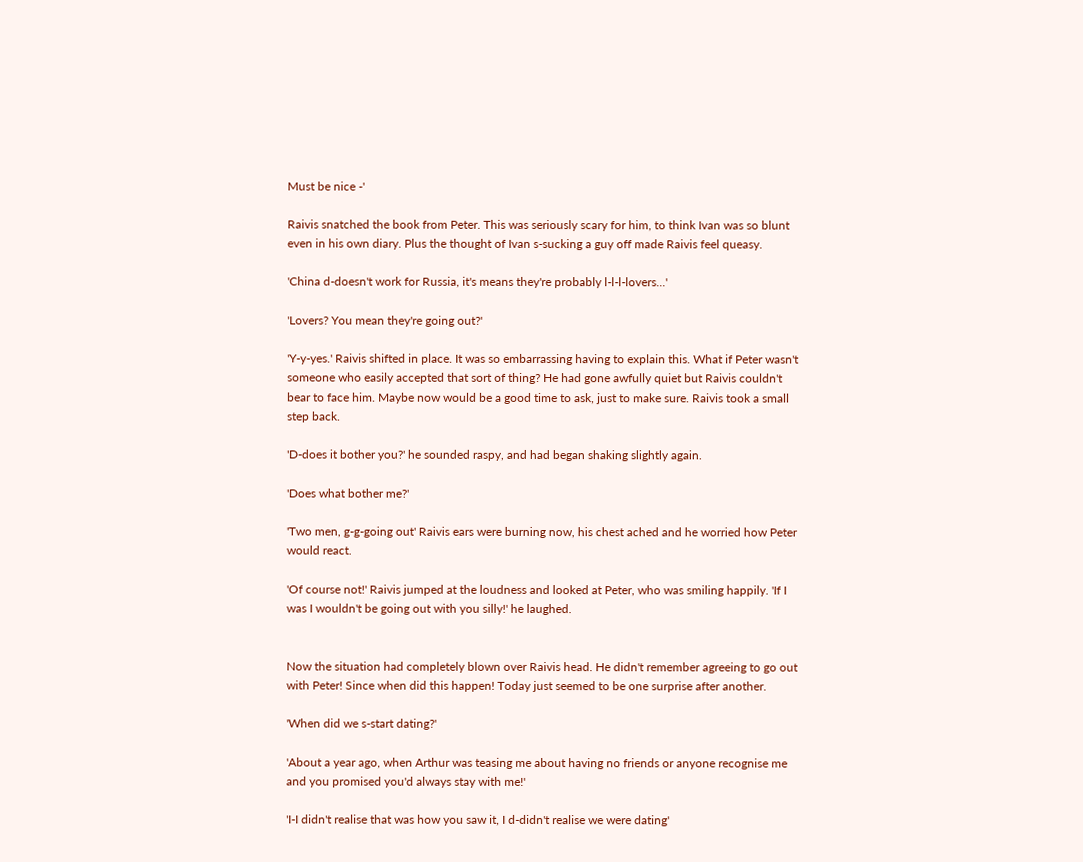Must be nice -'

Raivis snatched the book from Peter. This was seriously scary for him, to think Ivan was so blunt even in his own diary. Plus the thought of Ivan s-sucking a guy off made Raivis feel queasy.

'China d-doesn't work for Russia, it's means they're probably l-l-l-lovers...'

'Lovers? You mean they're going out?'

'Y-y-yes.' Raivis shifted in place. It was so embarrassing having to explain this. What if Peter wasn't someone who easily accepted that sort of thing? He had gone awfully quiet but Raivis couldn't bear to face him. Maybe now would be a good time to ask, just to make sure. Raivis took a small step back.

'D-does it bother you?' he sounded raspy, and had began shaking slightly again.

'Does what bother me?'

'Two men, g-g-going out' Raivis ears were burning now, his chest ached and he worried how Peter would react.

'Of course not!' Raivis jumped at the loudness and looked at Peter, who was smiling happily. 'If I was I wouldn't be going out with you silly!' he laughed.


Now the situation had completely blown over Raivis head. He didn't remember agreeing to go out with Peter! Since when did this happen! Today just seemed to be one surprise after another.

'When did we s-start dating?'

'About a year ago, when Arthur was teasing me about having no friends or anyone recognise me and you promised you'd always stay with me!'

'I-I didn't realise that was how you saw it, I d-didn't realise we were dating'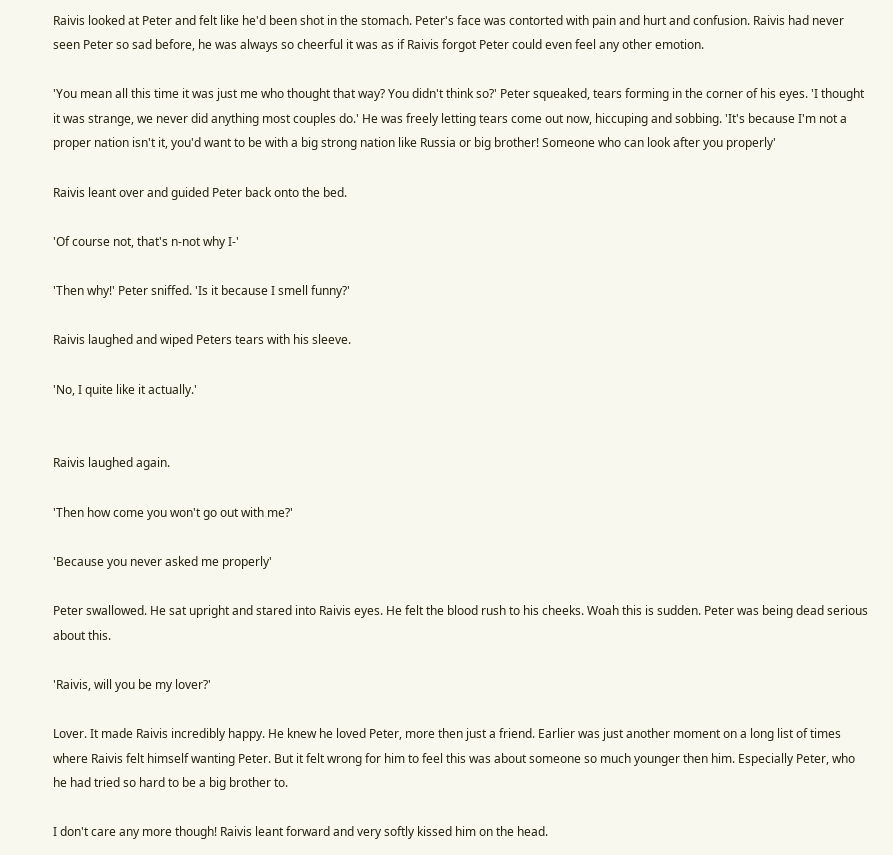Raivis looked at Peter and felt like he'd been shot in the stomach. Peter's face was contorted with pain and hurt and confusion. Raivis had never seen Peter so sad before, he was always so cheerful it was as if Raivis forgot Peter could even feel any other emotion.

'You mean all this time it was just me who thought that way? You didn't think so?' Peter squeaked, tears forming in the corner of his eyes. 'I thought it was strange, we never did anything most couples do.' He was freely letting tears come out now, hiccuping and sobbing. 'It's because I'm not a proper nation isn't it, you'd want to be with a big strong nation like Russia or big brother! Someone who can look after you properly'

Raivis leant over and guided Peter back onto the bed.

'Of course not, that's n-not why I-'

'Then why!' Peter sniffed. 'Is it because I smell funny?'

Raivis laughed and wiped Peters tears with his sleeve.

'No, I quite like it actually.'


Raivis laughed again.

'Then how come you won't go out with me?'

'Because you never asked me properly'

Peter swallowed. He sat upright and stared into Raivis eyes. He felt the blood rush to his cheeks. Woah this is sudden. Peter was being dead serious about this.

'Raivis, will you be my lover?'

Lover. It made Raivis incredibly happy. He knew he loved Peter, more then just a friend. Earlier was just another moment on a long list of times where Raivis felt himself wanting Peter. But it felt wrong for him to feel this was about someone so much younger then him. Especially Peter, who he had tried so hard to be a big brother to.

I don't care any more though! Raivis leant forward and very softly kissed him on the head.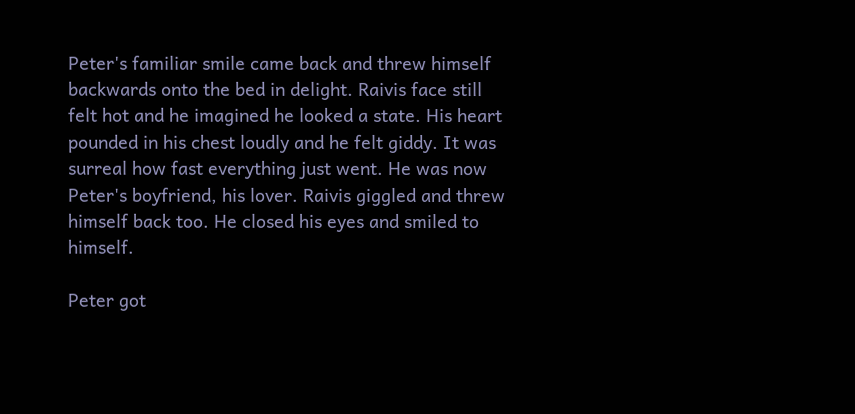Peter's familiar smile came back and threw himself backwards onto the bed in delight. Raivis face still felt hot and he imagined he looked a state. His heart pounded in his chest loudly and he felt giddy. It was surreal how fast everything just went. He was now Peter's boyfriend, his lover. Raivis giggled and threw himself back too. He closed his eyes and smiled to himself.

Peter got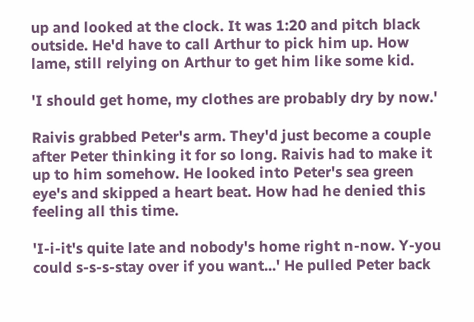up and looked at the clock. It was 1:20 and pitch black outside. He'd have to call Arthur to pick him up. How lame, still relying on Arthur to get him like some kid.

'I should get home, my clothes are probably dry by now.'

Raivis grabbed Peter's arm. They'd just become a couple after Peter thinking it for so long. Raivis had to make it up to him somehow. He looked into Peter's sea green eye's and skipped a heart beat. How had he denied this feeling all this time.

'I-i-it's quite late and nobody's home right n-now. Y-you could s-s-s-stay over if you want...' He pulled Peter back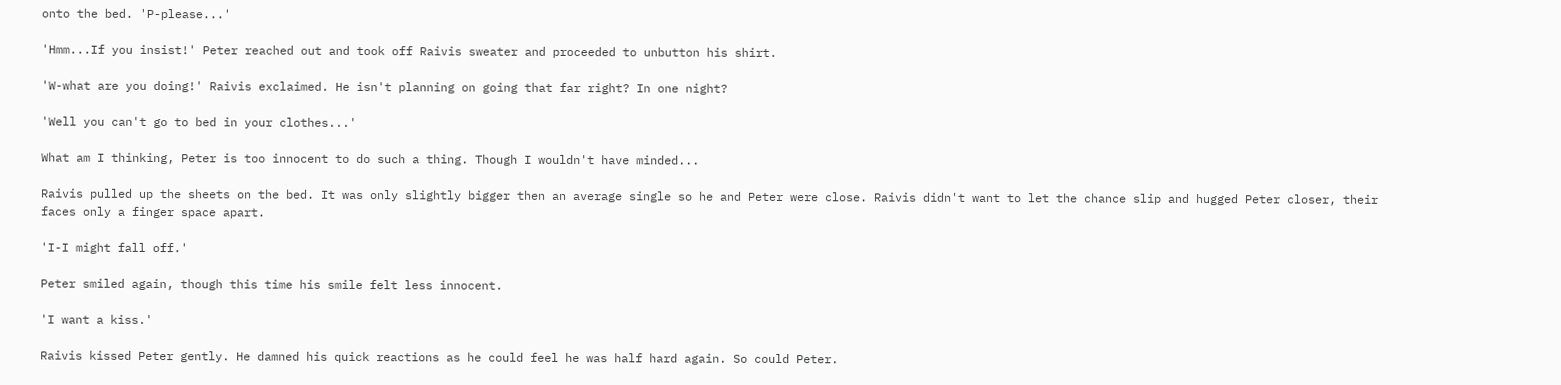onto the bed. 'P-please...'

'Hmm...If you insist!' Peter reached out and took off Raivis sweater and proceeded to unbutton his shirt.

'W-what are you doing!' Raivis exclaimed. He isn't planning on going that far right? In one night?

'Well you can't go to bed in your clothes...'

What am I thinking, Peter is too innocent to do such a thing. Though I wouldn't have minded...

Raivis pulled up the sheets on the bed. It was only slightly bigger then an average single so he and Peter were close. Raivis didn't want to let the chance slip and hugged Peter closer, their faces only a finger space apart.

'I-I might fall off.'

Peter smiled again, though this time his smile felt less innocent.

'I want a kiss.'

Raivis kissed Peter gently. He damned his quick reactions as he could feel he was half hard again. So could Peter.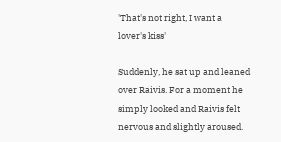'That's not right, I want a lover's kiss'

Suddenly, he sat up and leaned over Raivis. For a moment he simply looked and Raivis felt nervous and slightly aroused.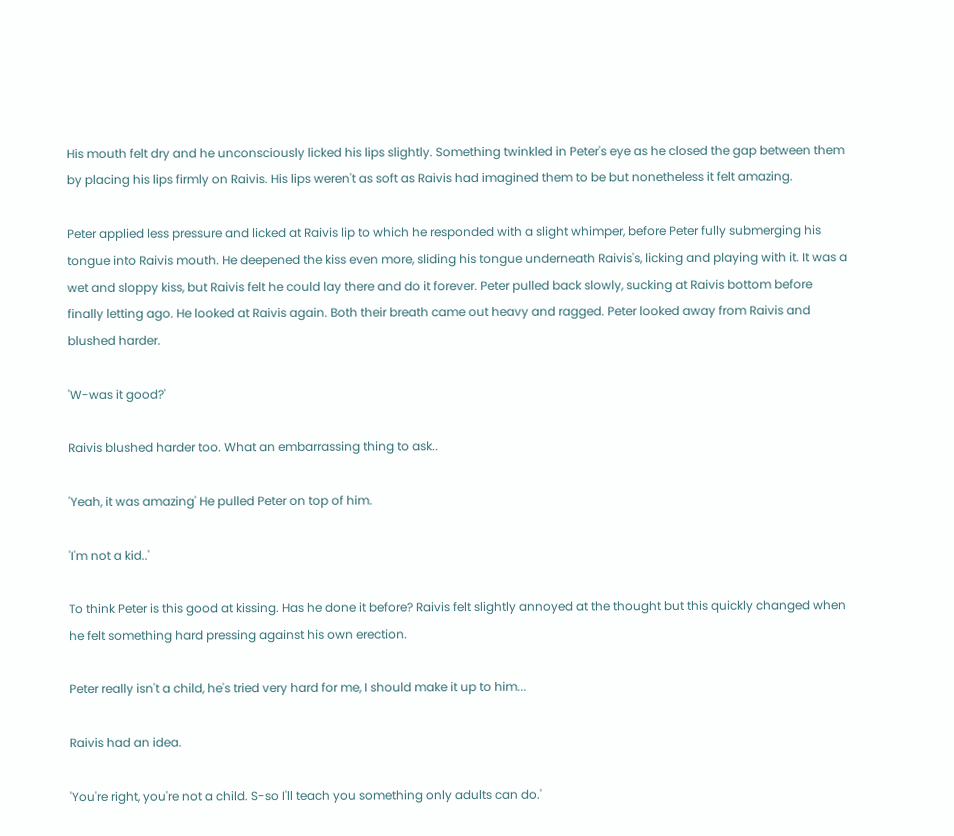His mouth felt dry and he unconsciously licked his lips slightly. Something twinkled in Peter's eye as he closed the gap between them by placing his lips firmly on Raivis. His lips weren't as soft as Raivis had imagined them to be but nonetheless it felt amazing.

Peter applied less pressure and licked at Raivis lip to which he responded with a slight whimper, before Peter fully submerging his tongue into Raivis mouth. He deepened the kiss even more, sliding his tongue underneath Raivis's, licking and playing with it. It was a wet and sloppy kiss, but Raivis felt he could lay there and do it forever. Peter pulled back slowly, sucking at Raivis bottom before finally letting ago. He looked at Raivis again. Both their breath came out heavy and ragged. Peter looked away from Raivis and blushed harder.

'W-was it good?'

Raivis blushed harder too. What an embarrassing thing to ask..

'Yeah, it was amazing' He pulled Peter on top of him.

'I'm not a kid..'

To think Peter is this good at kissing. Has he done it before? Raivis felt slightly annoyed at the thought but this quickly changed when he felt something hard pressing against his own erection.

Peter really isn't a child, he's tried very hard for me, I should make it up to him...

Raivis had an idea.

'You're right, you're not a child. S-so I'll teach you something only adults can do.'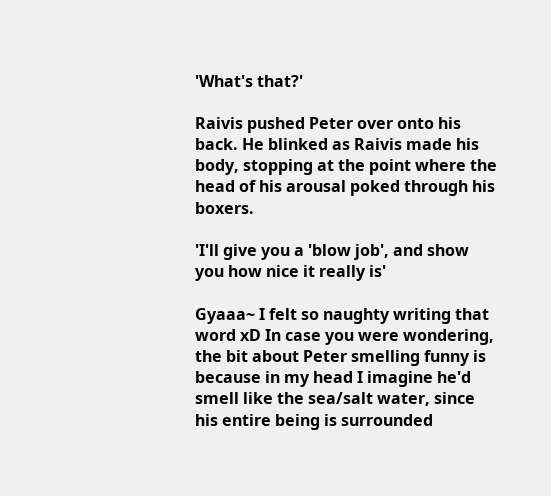'What's that?'

Raivis pushed Peter over onto his back. He blinked as Raivis made his body, stopping at the point where the head of his arousal poked through his boxers.

'I'll give you a 'blow job', and show you how nice it really is'

Gyaaa~ I felt so naughty writing that word xD In case you were wondering, the bit about Peter smelling funny is because in my head I imagine he'd smell like the sea/salt water, since his entire being is surrounded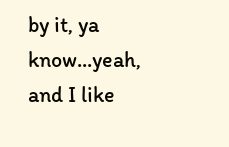by it, ya know...yeah, and I like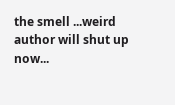the smell ...weird author will shut up now...